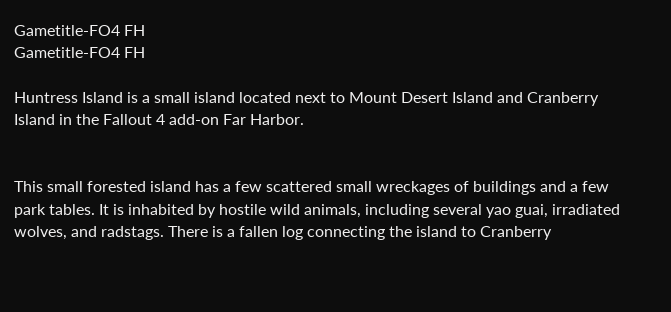Gametitle-FO4 FH
Gametitle-FO4 FH

Huntress Island is a small island located next to Mount Desert Island and Cranberry Island in the Fallout 4 add-on Far Harbor.


This small forested island has a few scattered small wreckages of buildings and a few park tables. It is inhabited by hostile wild animals, including several yao guai, irradiated wolves, and radstags. There is a fallen log connecting the island to Cranberry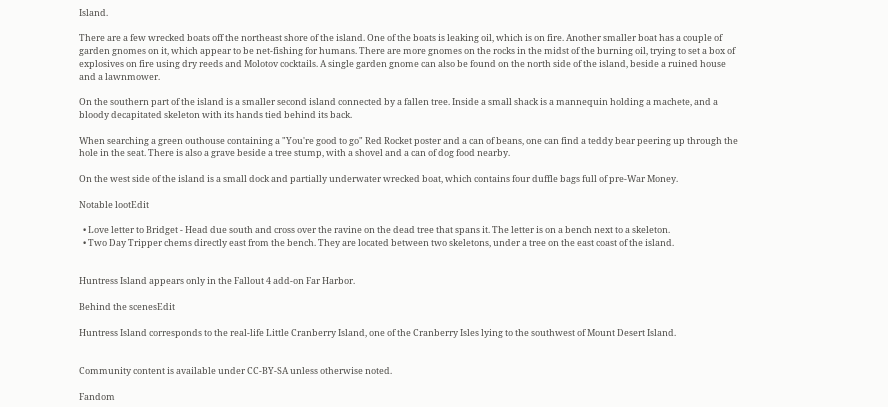Island.

There are a few wrecked boats off the northeast shore of the island. One of the boats is leaking oil, which is on fire. Another smaller boat has a couple of garden gnomes on it, which appear to be net-fishing for humans. There are more gnomes on the rocks in the midst of the burning oil, trying to set a box of explosives on fire using dry reeds and Molotov cocktails. A single garden gnome can also be found on the north side of the island, beside a ruined house and a lawnmower.

On the southern part of the island is a smaller second island connected by a fallen tree. Inside a small shack is a mannequin holding a machete, and a bloody decapitated skeleton with its hands tied behind its back.

When searching a green outhouse containing a "You're good to go" Red Rocket poster and a can of beans, one can find a teddy bear peering up through the hole in the seat. There is also a grave beside a tree stump, with a shovel and a can of dog food nearby.

On the west side of the island is a small dock and partially underwater wrecked boat, which contains four duffle bags full of pre-War Money.

Notable lootEdit

  • Love letter to Bridget - Head due south and cross over the ravine on the dead tree that spans it. The letter is on a bench next to a skeleton.
  • Two Day Tripper chems directly east from the bench. They are located between two skeletons, under a tree on the east coast of the island.


Huntress Island appears only in the Fallout 4 add-on Far Harbor.

Behind the scenesEdit

Huntress Island corresponds to the real-life Little Cranberry Island, one of the Cranberry Isles lying to the southwest of Mount Desert Island.


Community content is available under CC-BY-SA unless otherwise noted.

Fandom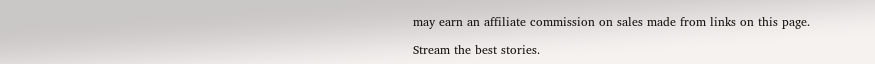may earn an affiliate commission on sales made from links on this page.

Stream the best stories.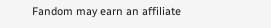Fandom may earn an affiliate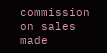commission on sales made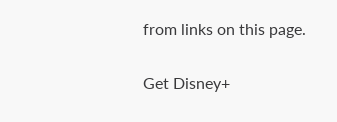from links on this page.

Get Disney+